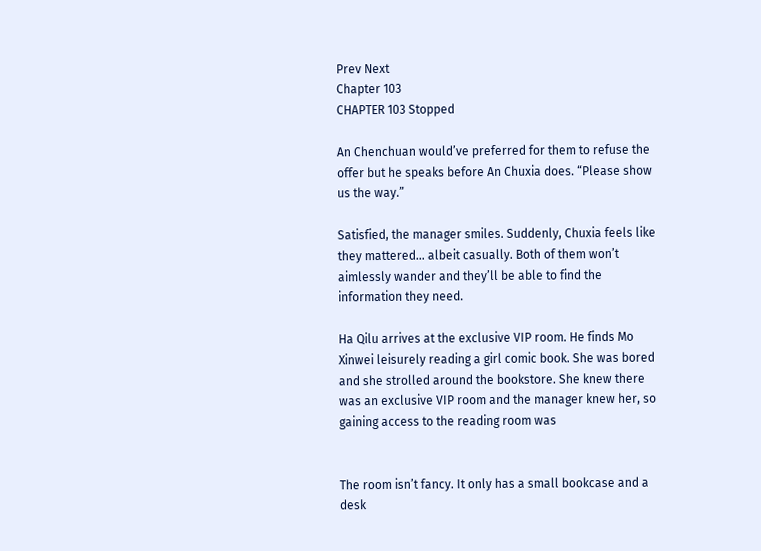Prev Next
Chapter 103
CHAPTER 103 Stopped

An Chenchuan would’ve preferred for them to refuse the offer but he speaks before An Chuxia does. “Please show us the way.”

Satisfied, the manager smiles. Suddenly, Chuxia feels like they mattered… albeit casually. Both of them won’t aimlessly wander and they’ll be able to find the information they need.

Ha Qilu arrives at the exclusive VIP room. He finds Mo Xinwei leisurely reading a girl comic book. She was bored and she strolled around the bookstore. She knew there was an exclusive VIP room and the manager knew her, so gaining access to the reading room was


The room isn’t fancy. It only has a small bookcase and a desk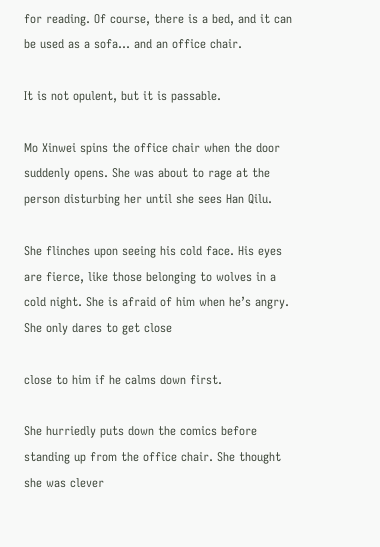for reading. Of course, there is a bed, and it can be used as a sofa… and an office chair.

It is not opulent, but it is passable.

Mo Xinwei spins the office chair when the door suddenly opens. She was about to rage at the person disturbing her until she sees Han Qilu.

She flinches upon seeing his cold face. His eyes are fierce, like those belonging to wolves in a cold night. She is afraid of him when he’s angry. She only dares to get close

close to him if he calms down first.

She hurriedly puts down the comics before standing up from the office chair. She thought she was clever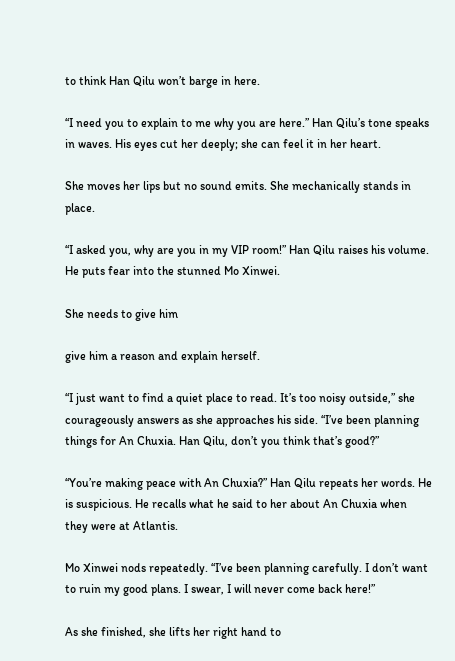to think Han Qilu won’t barge in here.

“I need you to explain to me why you are here.” Han Qilu’s tone speaks in waves. His eyes cut her deeply; she can feel it in her heart.

She moves her lips but no sound emits. She mechanically stands in place.

“I asked you, why are you in my VIP room!” Han Qilu raises his volume. He puts fear into the stunned Mo Xinwei.

She needs to give him

give him a reason and explain herself.

“I just want to find a quiet place to read. It’s too noisy outside,” she courageously answers as she approaches his side. “I’ve been planning things for An Chuxia. Han Qilu, don’t you think that’s good?”

“You’re making peace with An Chuxia?” Han Qilu repeats her words. He is suspicious. He recalls what he said to her about An Chuxia when they were at Atlantis.

Mo Xinwei nods repeatedly. “I’ve been planning carefully. I don’t want to ruin my good plans. I swear, I will never come back here!”

As she finished, she lifts her right hand to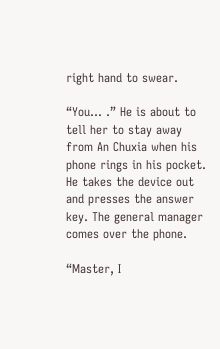right hand to swear.

“You… .” He is about to tell her to stay away from An Chuxia when his phone rings in his pocket. He takes the device out and presses the answer key. The general manager comes over the phone.

“Master, I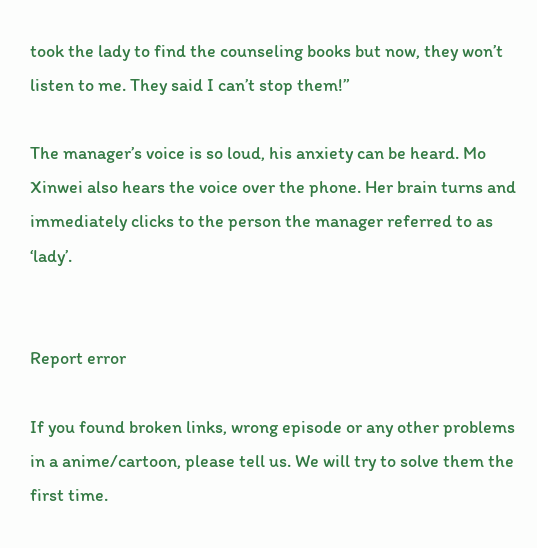took the lady to find the counseling books but now, they won’t listen to me. They said I can’t stop them!”

The manager’s voice is so loud, his anxiety can be heard. Mo Xinwei also hears the voice over the phone. Her brain turns and immediately clicks to the person the manager referred to as ‘lady’.


Report error

If you found broken links, wrong episode or any other problems in a anime/cartoon, please tell us. We will try to solve them the first time.